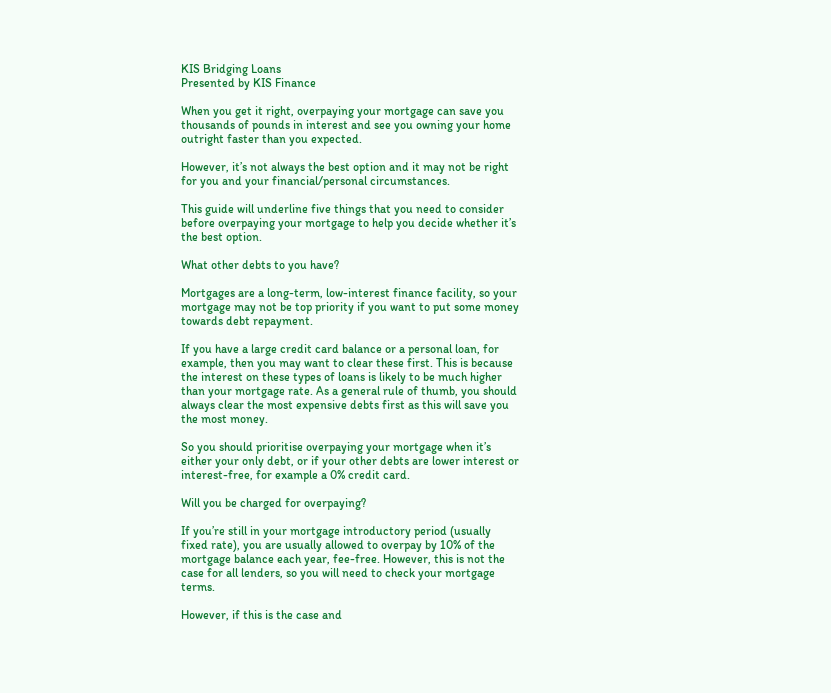KIS Bridging Loans
Presented by KIS Finance

When you get it right, overpaying your mortgage can save you thousands of pounds in interest and see you owning your home outright faster than you expected.

However, it’s not always the best option and it may not be right for you and your financial/personal circumstances.

This guide will underline five things that you need to consider before overpaying your mortgage to help you decide whether it’s the best option.

What other debts to you have?

Mortgages are a long-term, low-interest finance facility, so your mortgage may not be top priority if you want to put some money towards debt repayment.

If you have a large credit card balance or a personal loan, for example, then you may want to clear these first. This is because the interest on these types of loans is likely to be much higher than your mortgage rate. As a general rule of thumb, you should always clear the most expensive debts first as this will save you the most money.

So you should prioritise overpaying your mortgage when it’s either your only debt, or if your other debts are lower interest or interest-free, for example a 0% credit card.

Will you be charged for overpaying?

If you’re still in your mortgage introductory period (usually fixed rate), you are usually allowed to overpay by 10% of the mortgage balance each year, fee-free. However, this is not the case for all lenders, so you will need to check your mortgage terms.

However, if this is the case and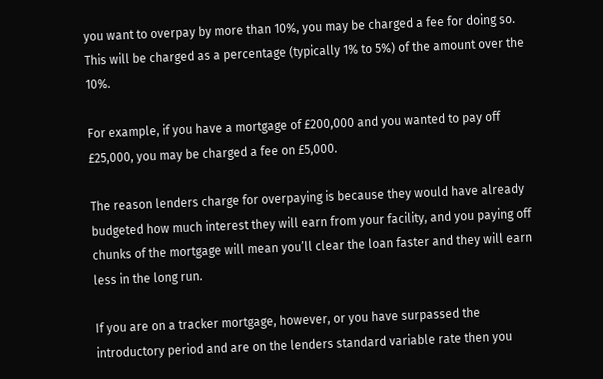you want to overpay by more than 10%, you may be charged a fee for doing so. This will be charged as a percentage (typically 1% to 5%) of the amount over the 10%.

For example, if you have a mortgage of £200,000 and you wanted to pay off £25,000, you may be charged a fee on £5,000.

The reason lenders charge for overpaying is because they would have already budgeted how much interest they will earn from your facility, and you paying off chunks of the mortgage will mean you’ll clear the loan faster and they will earn less in the long run.

If you are on a tracker mortgage, however, or you have surpassed the introductory period and are on the lenders standard variable rate then you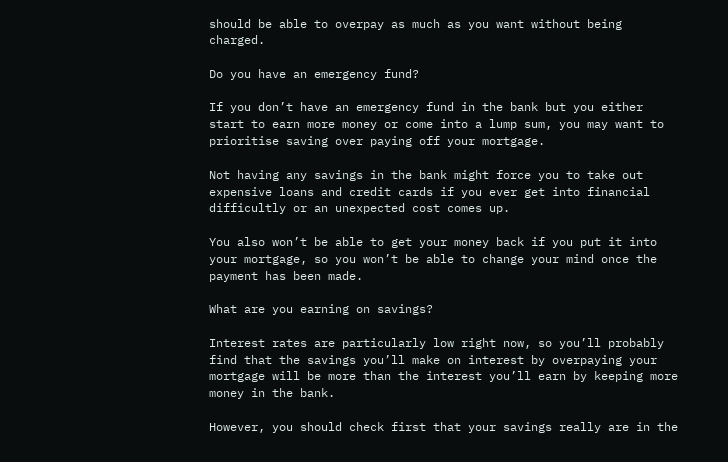should be able to overpay as much as you want without being charged.

Do you have an emergency fund?

If you don’t have an emergency fund in the bank but you either start to earn more money or come into a lump sum, you may want to prioritise saving over paying off your mortgage.

Not having any savings in the bank might force you to take out expensive loans and credit cards if you ever get into financial difficultly or an unexpected cost comes up.

You also won’t be able to get your money back if you put it into your mortgage, so you won’t be able to change your mind once the payment has been made.

What are you earning on savings?

Interest rates are particularly low right now, so you’ll probably find that the savings you’ll make on interest by overpaying your mortgage will be more than the interest you’ll earn by keeping more money in the bank.

However, you should check first that your savings really are in the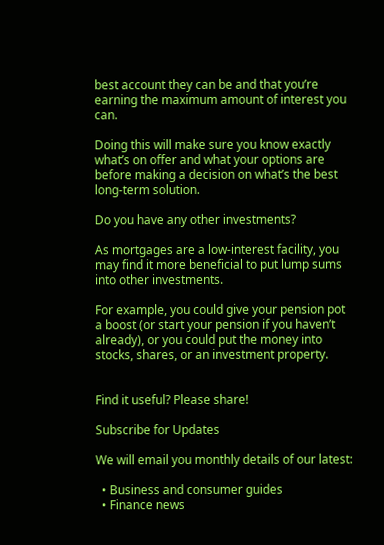best account they can be and that you’re earning the maximum amount of interest you can.

Doing this will make sure you know exactly what’s on offer and what your options are before making a decision on what’s the best long-term solution.

Do you have any other investments?

As mortgages are a low-interest facility, you may find it more beneficial to put lump sums into other investments.

For example, you could give your pension pot a boost (or start your pension if you haven’t already), or you could put the money into stocks, shares, or an investment property.


Find it useful? Please share!

Subscribe for Updates

We will email you monthly details of our latest:

  • Business and consumer guides
  • Finance news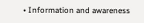• Information and awareness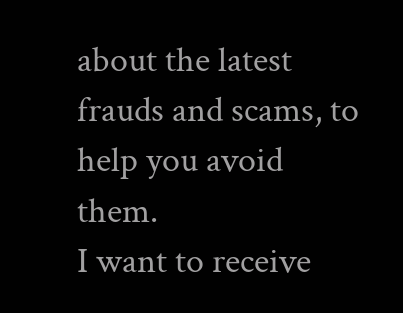about the latest frauds and scams, to help you avoid them.
I want to receive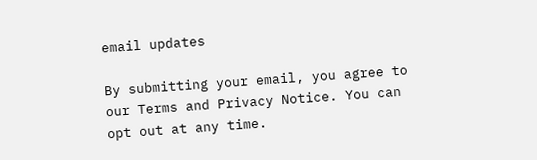email updates

By submitting your email, you agree to our Terms and Privacy Notice. You can opt out at any time.